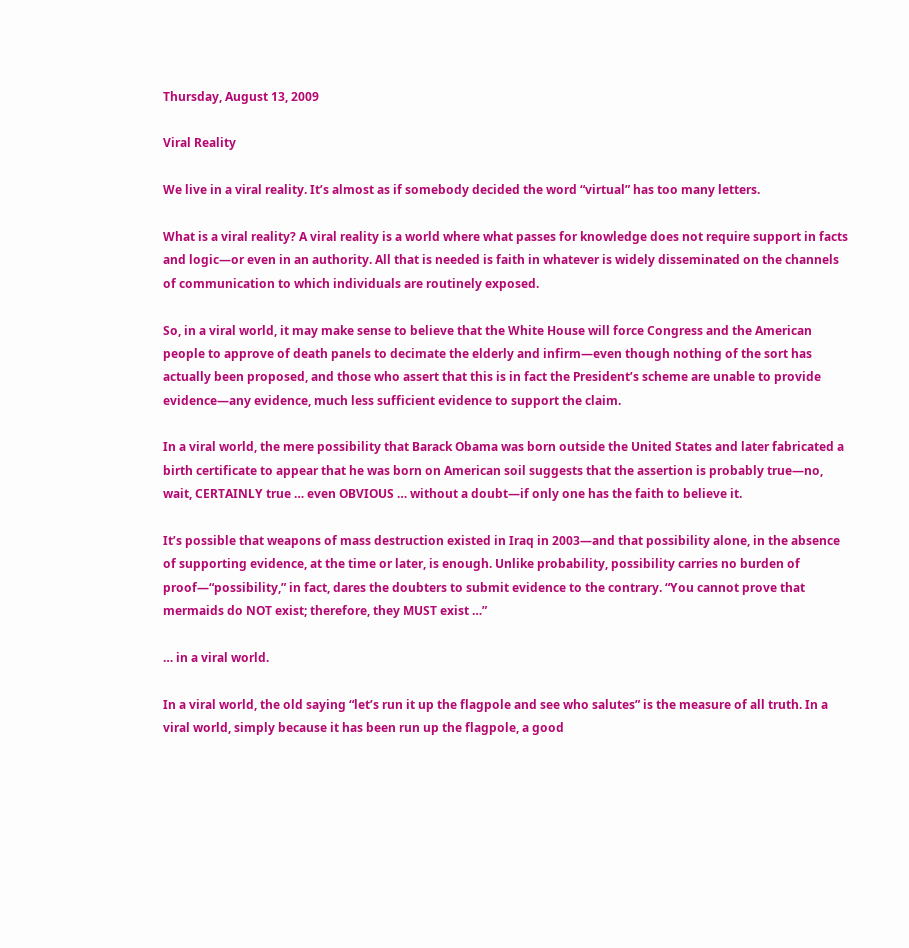Thursday, August 13, 2009

Viral Reality

We live in a viral reality. It’s almost as if somebody decided the word “virtual” has too many letters.

What is a viral reality? A viral reality is a world where what passes for knowledge does not require support in facts and logic—or even in an authority. All that is needed is faith in whatever is widely disseminated on the channels of communication to which individuals are routinely exposed.

So, in a viral world, it may make sense to believe that the White House will force Congress and the American people to approve of death panels to decimate the elderly and infirm—even though nothing of the sort has actually been proposed, and those who assert that this is in fact the President’s scheme are unable to provide evidence—any evidence, much less sufficient evidence to support the claim.

In a viral world, the mere possibility that Barack Obama was born outside the United States and later fabricated a birth certificate to appear that he was born on American soil suggests that the assertion is probably true—no, wait, CERTAINLY true … even OBVIOUS … without a doubt—if only one has the faith to believe it.

It’s possible that weapons of mass destruction existed in Iraq in 2003—and that possibility alone, in the absence of supporting evidence, at the time or later, is enough. Unlike probability, possibility carries no burden of proof—“possibility,” in fact, dares the doubters to submit evidence to the contrary. “You cannot prove that mermaids do NOT exist; therefore, they MUST exist …”

… in a viral world.

In a viral world, the old saying “let’s run it up the flagpole and see who salutes” is the measure of all truth. In a viral world, simply because it has been run up the flagpole, a good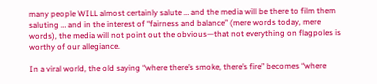many people WILL almost certainly salute … and the media will be there to film them saluting … and in the interest of “fairness and balance” (mere words today, mere words), the media will not point out the obvious—that not everything on flagpoles is worthy of our allegiance.

In a viral world, the old saying “where there’s smoke, there’s fire” becomes “where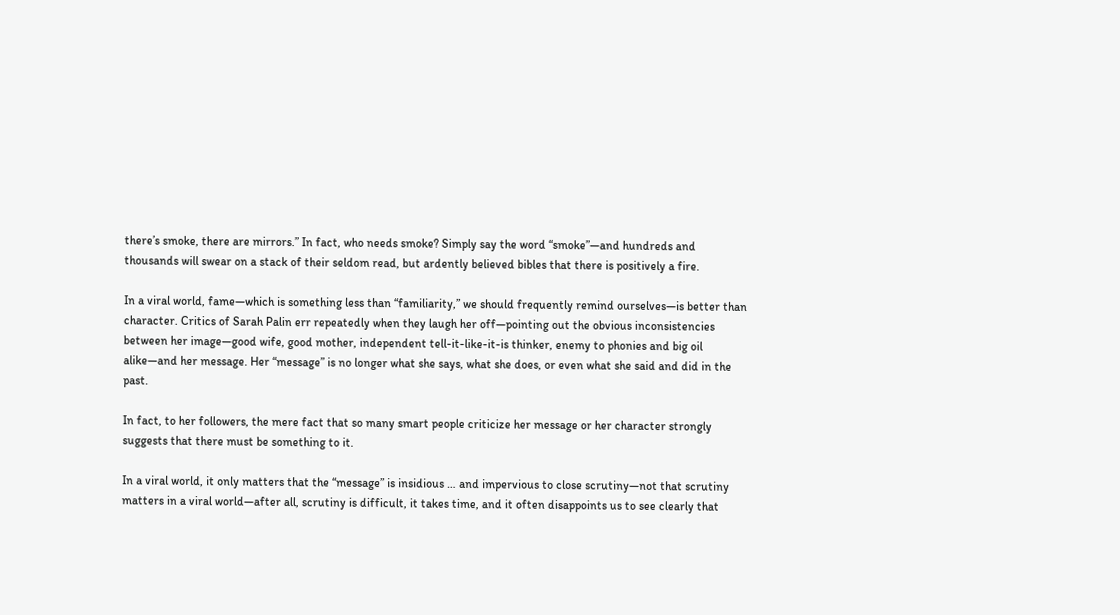there’s smoke, there are mirrors.” In fact, who needs smoke? Simply say the word “smoke”—and hundreds and thousands will swear on a stack of their seldom read, but ardently believed bibles that there is positively a fire.

In a viral world, fame—which is something less than “familiarity,” we should frequently remind ourselves—is better than character. Critics of Sarah Palin err repeatedly when they laugh her off—pointing out the obvious inconsistencies between her image—good wife, good mother, independent tell-it-like-it-is thinker, enemy to phonies and big oil alike—and her message. Her “message” is no longer what she says, what she does, or even what she said and did in the past.

In fact, to her followers, the mere fact that so many smart people criticize her message or her character strongly suggests that there must be something to it.

In a viral world, it only matters that the “message” is insidious … and impervious to close scrutiny—not that scrutiny matters in a viral world—after all, scrutiny is difficult, it takes time, and it often disappoints us to see clearly that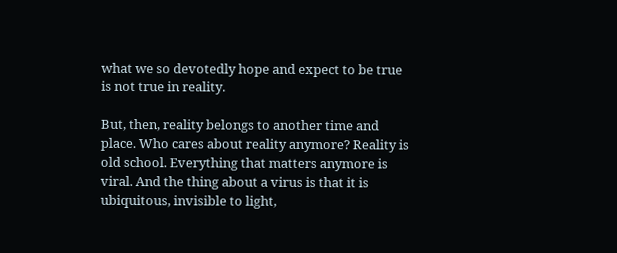what we so devotedly hope and expect to be true is not true in reality.

But, then, reality belongs to another time and place. Who cares about reality anymore? Reality is old school. Everything that matters anymore is viral. And the thing about a virus is that it is ubiquitous, invisible to light,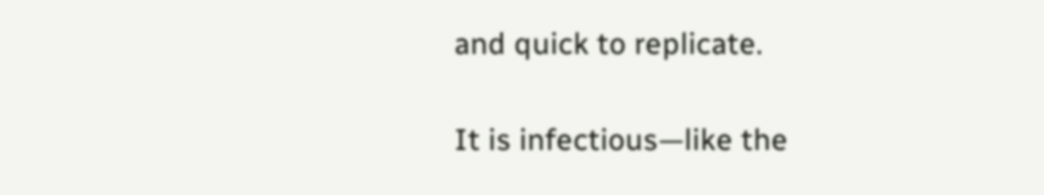and quick to replicate.

It is infectious—like the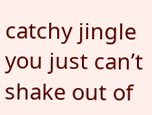catchy jingle you just can’t shake out of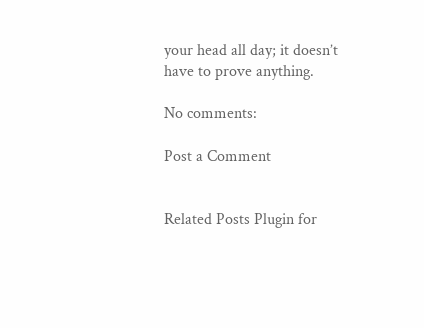your head all day; it doesn’t have to prove anything.

No comments:

Post a Comment


Related Posts Plugin for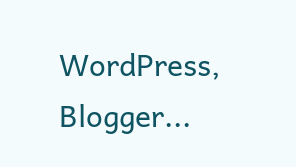WordPress, Blogger...